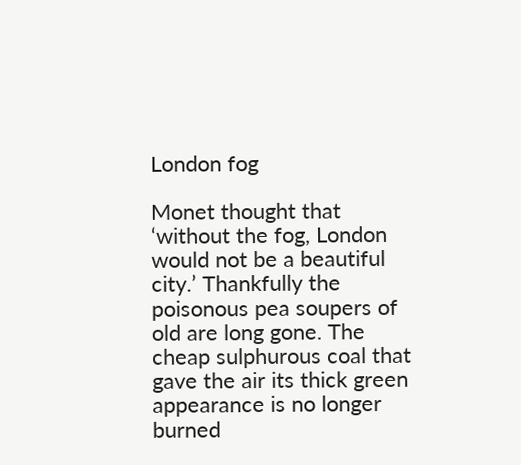London fog

Monet thought that ‘without the fog, London would not be a beautiful city.’ Thankfully the poisonous pea soupers of old are long gone. The cheap sulphurous coal that gave the air its thick green appearance is no longer burned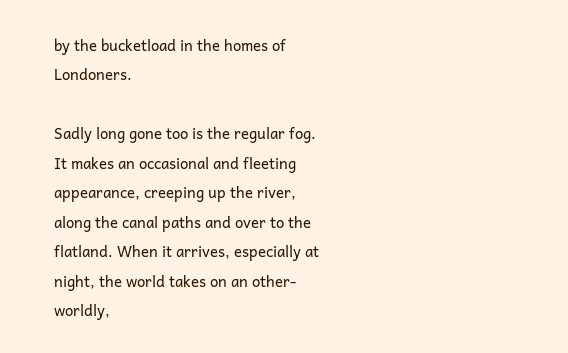by the bucketload in the homes of Londoners.

Sadly long gone too is the regular fog. It makes an occasional and fleeting appearance, creeping up the river, along the canal paths and over to the flatland. When it arrives, especially at night, the world takes on an other-worldly,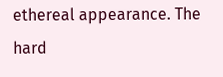ethereal appearance. The hard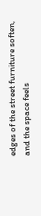edges of the street furniture soften, and the space feels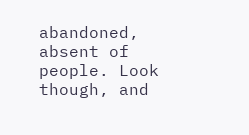abandoned, absent of people. Look though, and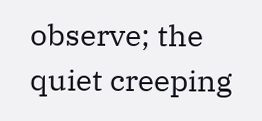observe; the quiet creeping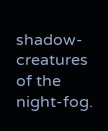shadow-creatures of the night-fog.